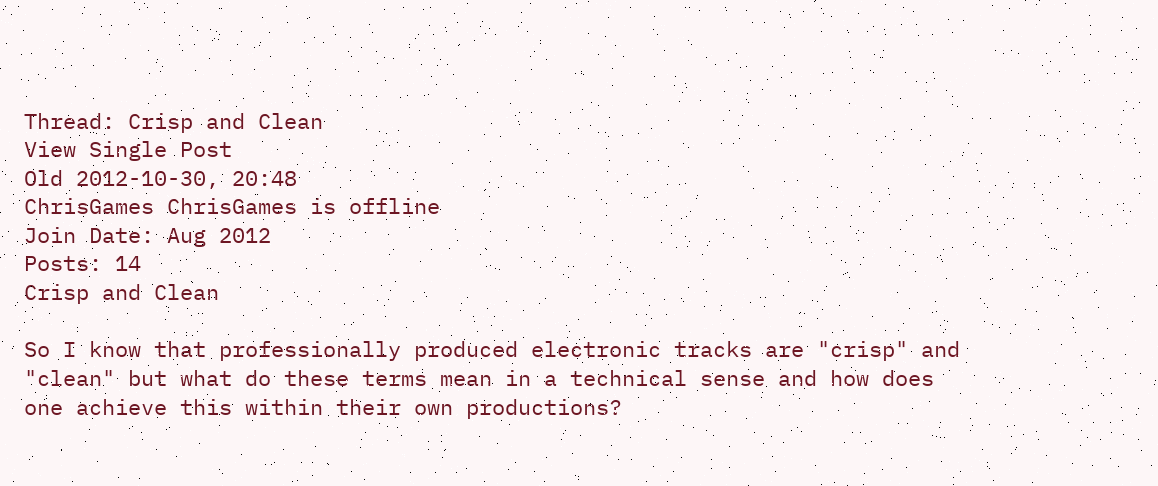Thread: Crisp and Clean
View Single Post
Old 2012-10-30, 20:48
ChrisGames ChrisGames is offline
Join Date: Aug 2012
Posts: 14
Crisp and Clean

So I know that professionally produced electronic tracks are "crisp" and "clean" but what do these terms mean in a technical sense and how does one achieve this within their own productions?